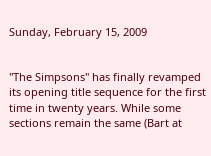Sunday, February 15, 2009


"The Simpsons" has finally revamped its opening title sequence for the first time in twenty years. While some sections remain the same (Bart at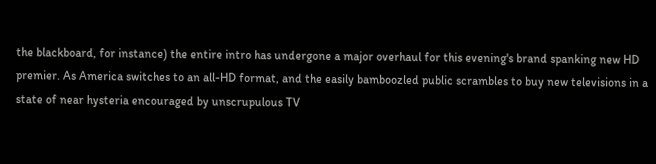the blackboard, for instance) the entire intro has undergone a major overhaul for this evening's brand spanking new HD premier. As America switches to an all-HD format, and the easily bamboozled public scrambles to buy new televisions in a state of near hysteria encouraged by unscrupulous TV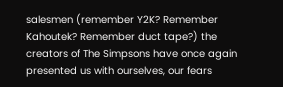salesmen (remember Y2K? Remember Kahoutek? Remember duct tape?) the creators of The Simpsons have once again presented us with ourselves, our fears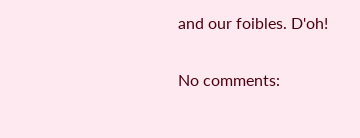and our foibles. D'oh!

No comments: